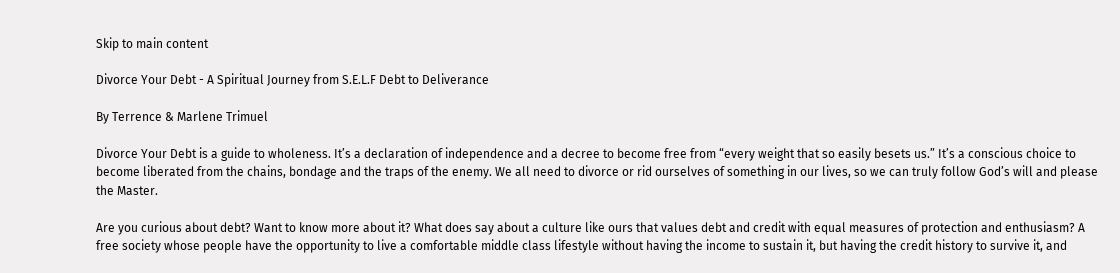Skip to main content

Divorce Your Debt - A Spiritual Journey from S.E.L.F Debt to Deliverance

By Terrence & Marlene Trimuel

Divorce Your Debt is a guide to wholeness. It’s a declaration of independence and a decree to become free from “every weight that so easily besets us.” It’s a conscious choice to become liberated from the chains, bondage and the traps of the enemy. We all need to divorce or rid ourselves of something in our lives, so we can truly follow God’s will and please the Master.

Are you curious about debt? Want to know more about it? What does say about a culture like ours that values debt and credit with equal measures of protection and enthusiasm? A free society whose people have the opportunity to live a comfortable middle class lifestyle without having the income to sustain it, but having the credit history to survive it, and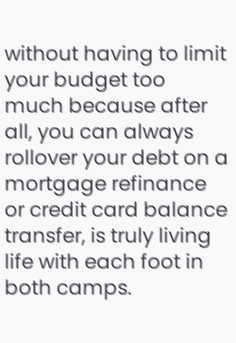without having to limit your budget too much because after all, you can always rollover your debt on a mortgage refinance or credit card balance transfer, is truly living life with each foot in both camps.